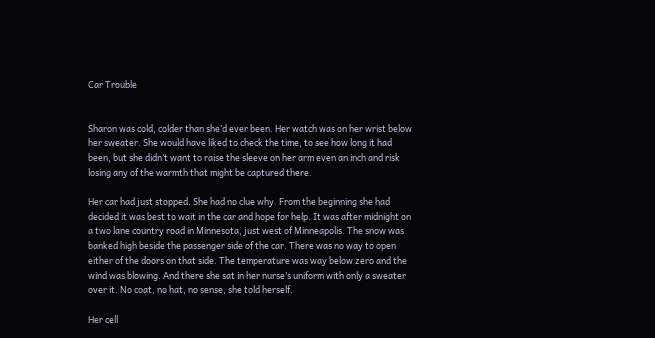Car Trouble


Sharon was cold, colder than she’d ever been. Her watch was on her wrist below her sweater. She would have liked to check the time, to see how long it had been, but she didn’t want to raise the sleeve on her arm even an inch and risk losing any of the warmth that might be captured there.

Her car had just stopped. She had no clue why. From the beginning she had decided it was best to wait in the car and hope for help. It was after midnight on a two lane country road in Minnesota, just west of Minneapolis. The snow was banked high beside the passenger side of the car. There was no way to open either of the doors on that side. The temperature was way below zero and the wind was blowing. And there she sat in her nurse’s uniform with only a sweater over it. No coat, no hat, no sense, she told herself.

Her cell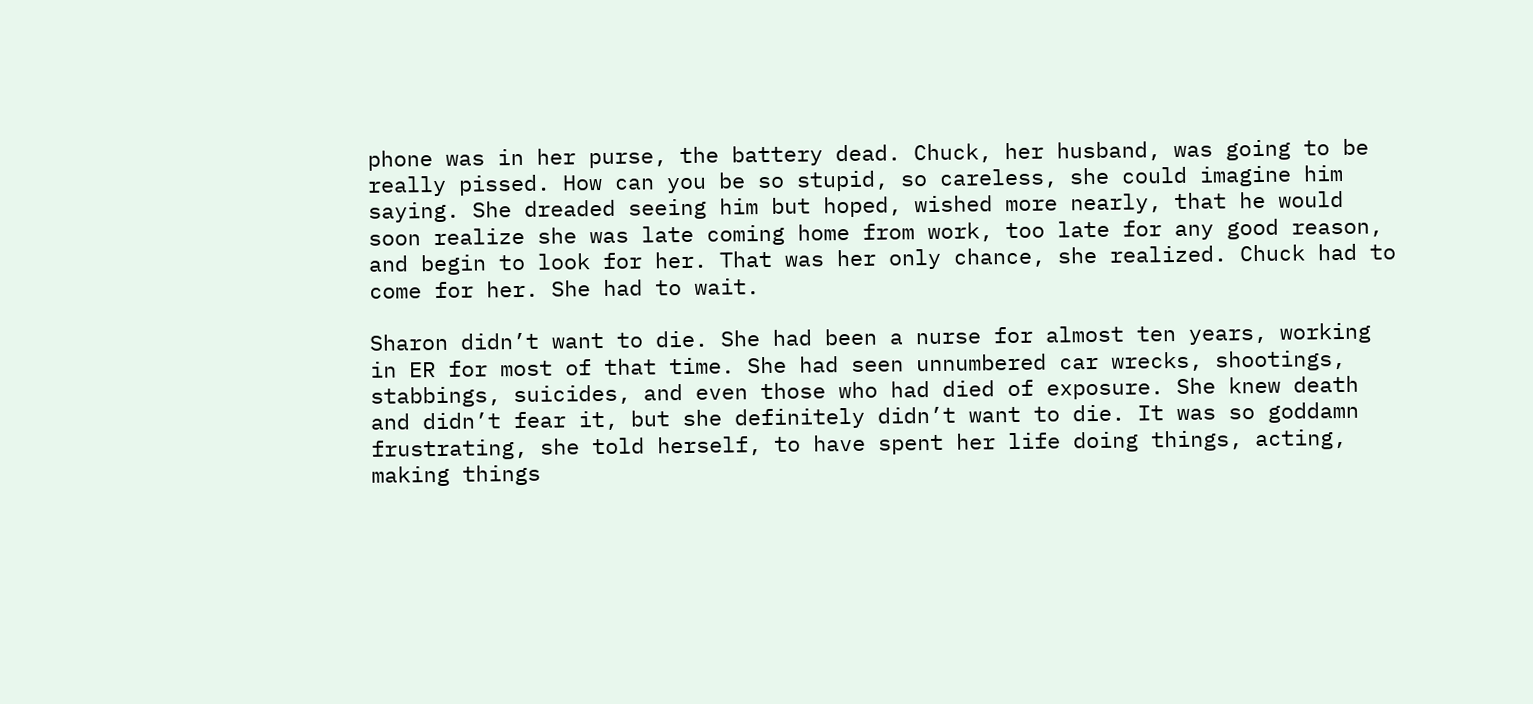phone was in her purse, the battery dead. Chuck, her husband, was going to be really pissed. How can you be so stupid, so careless, she could imagine him saying. She dreaded seeing him but hoped, wished more nearly, that he would soon realize she was late coming home from work, too late for any good reason, and begin to look for her. That was her only chance, she realized. Chuck had to come for her. She had to wait.

Sharon didn’t want to die. She had been a nurse for almost ten years, working in ER for most of that time. She had seen unnumbered car wrecks, shootings, stabbings, suicides, and even those who had died of exposure. She knew death and didn’t fear it, but she definitely didn’t want to die. It was so goddamn frustrating, she told herself, to have spent her life doing things, acting, making things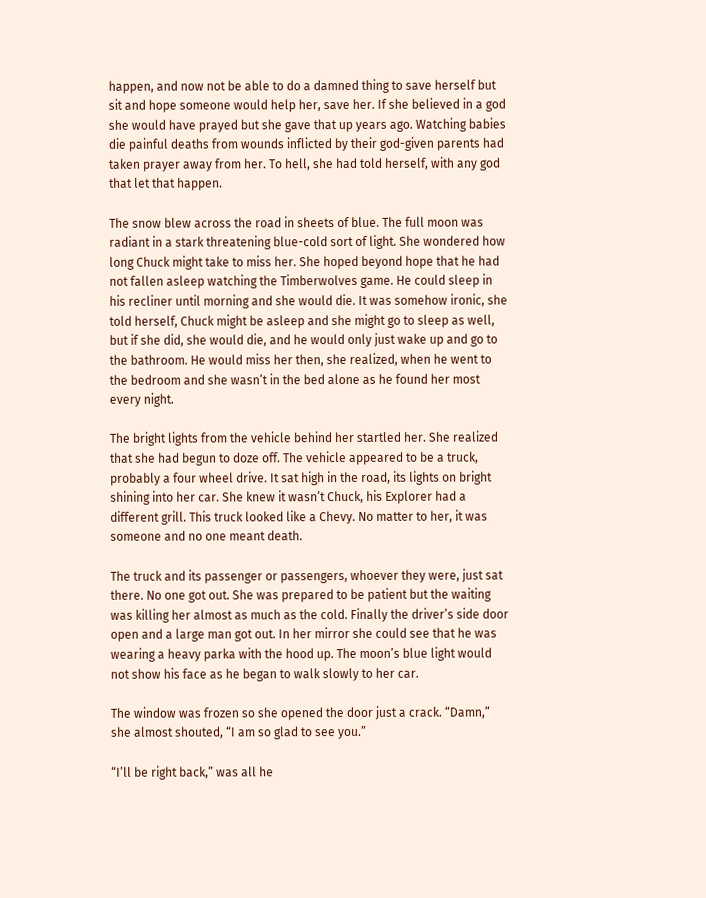happen, and now not be able to do a damned thing to save herself but sit and hope someone would help her, save her. If she believed in a god she would have prayed but she gave that up years ago. Watching babies die painful deaths from wounds inflicted by their god-given parents had taken prayer away from her. To hell, she had told herself, with any god that let that happen.

The snow blew across the road in sheets of blue. The full moon was radiant in a stark threatening blue-cold sort of light. She wondered how long Chuck might take to miss her. She hoped beyond hope that he had not fallen asleep watching the Timberwolves game. He could sleep in his recliner until morning and she would die. It was somehow ironic, she told herself, Chuck might be asleep and she might go to sleep as well, but if she did, she would die, and he would only just wake up and go to the bathroom. He would miss her then, she realized, when he went to the bedroom and she wasn’t in the bed alone as he found her most every night.

The bright lights from the vehicle behind her startled her. She realized that she had begun to doze off. The vehicle appeared to be a truck, probably a four wheel drive. It sat high in the road, its lights on bright shining into her car. She knew it wasn’t Chuck, his Explorer had a different grill. This truck looked like a Chevy. No matter to her, it was someone and no one meant death.

The truck and its passenger or passengers, whoever they were, just sat there. No one got out. She was prepared to be patient but the waiting was killing her almost as much as the cold. Finally the driver’s side door open and a large man got out. In her mirror she could see that he was wearing a heavy parka with the hood up. The moon’s blue light would not show his face as he began to walk slowly to her car.

The window was frozen so she opened the door just a crack. “Damn,” she almost shouted, “I am so glad to see you.”

“I’ll be right back,” was all he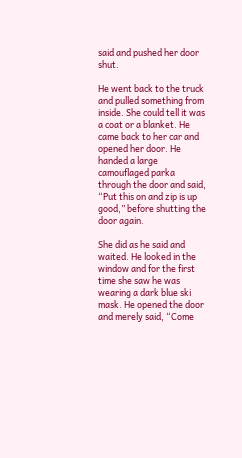said and pushed her door shut.

He went back to the truck and pulled something from inside. She could tell it was a coat or a blanket. He came back to her car and opened her door. He handed a large camouflaged parka through the door and said, “Put this on and zip is up good,” before shutting the door again.

She did as he said and waited. He looked in the window and for the first time she saw he was wearing a dark blue ski mask. He opened the door and merely said, “Come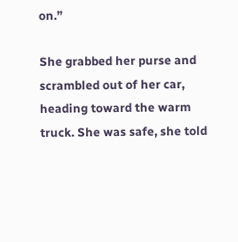on.”

She grabbed her purse and scrambled out of her car, heading toward the warm truck. She was safe, she told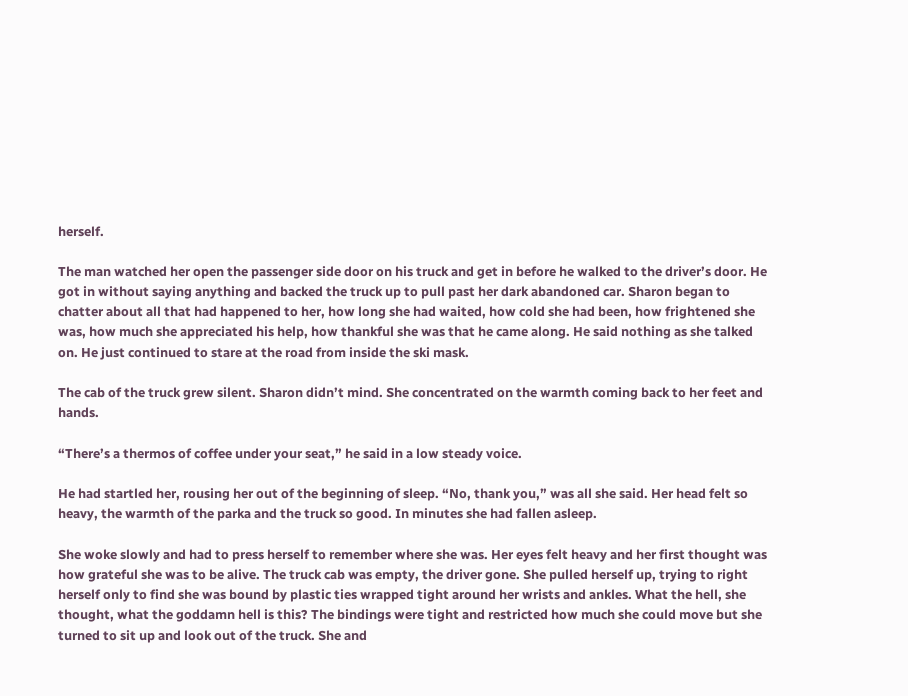herself.

The man watched her open the passenger side door on his truck and get in before he walked to the driver’s door. He got in without saying anything and backed the truck up to pull past her dark abandoned car. Sharon began to chatter about all that had happened to her, how long she had waited, how cold she had been, how frightened she was, how much she appreciated his help, how thankful she was that he came along. He said nothing as she talked on. He just continued to stare at the road from inside the ski mask.

The cab of the truck grew silent. Sharon didn’t mind. She concentrated on the warmth coming back to her feet and hands.

“There’s a thermos of coffee under your seat,” he said in a low steady voice.

He had startled her, rousing her out of the beginning of sleep. “No, thank you,” was all she said. Her head felt so heavy, the warmth of the parka and the truck so good. In minutes she had fallen asleep.

She woke slowly and had to press herself to remember where she was. Her eyes felt heavy and her first thought was how grateful she was to be alive. The truck cab was empty, the driver gone. She pulled herself up, trying to right herself only to find she was bound by plastic ties wrapped tight around her wrists and ankles. What the hell, she thought, what the goddamn hell is this? The bindings were tight and restricted how much she could move but she turned to sit up and look out of the truck. She and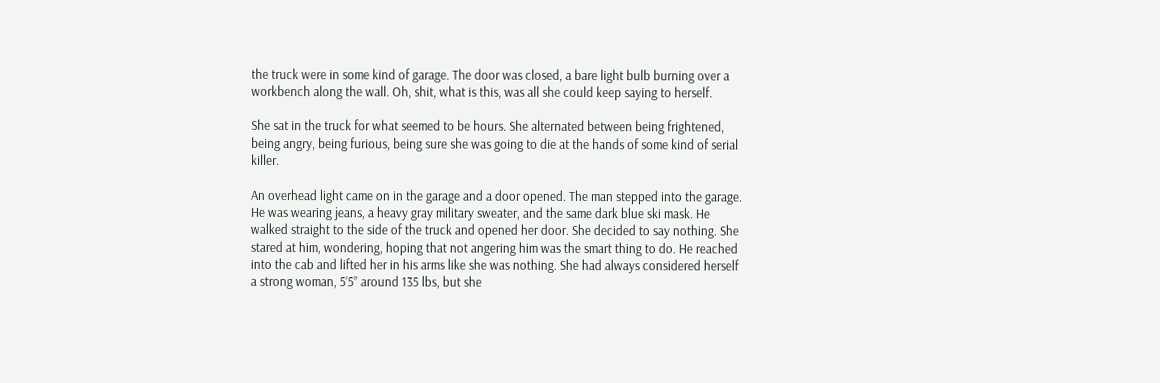the truck were in some kind of garage. The door was closed, a bare light bulb burning over a workbench along the wall. Oh, shit, what is this, was all she could keep saying to herself.

She sat in the truck for what seemed to be hours. She alternated between being frightened, being angry, being furious, being sure she was going to die at the hands of some kind of serial killer.

An overhead light came on in the garage and a door opened. The man stepped into the garage. He was wearing jeans, a heavy gray military sweater, and the same dark blue ski mask. He walked straight to the side of the truck and opened her door. She decided to say nothing. She stared at him, wondering, hoping that not angering him was the smart thing to do. He reached into the cab and lifted her in his arms like she was nothing. She had always considered herself a strong woman, 5’5” around 135 lbs, but she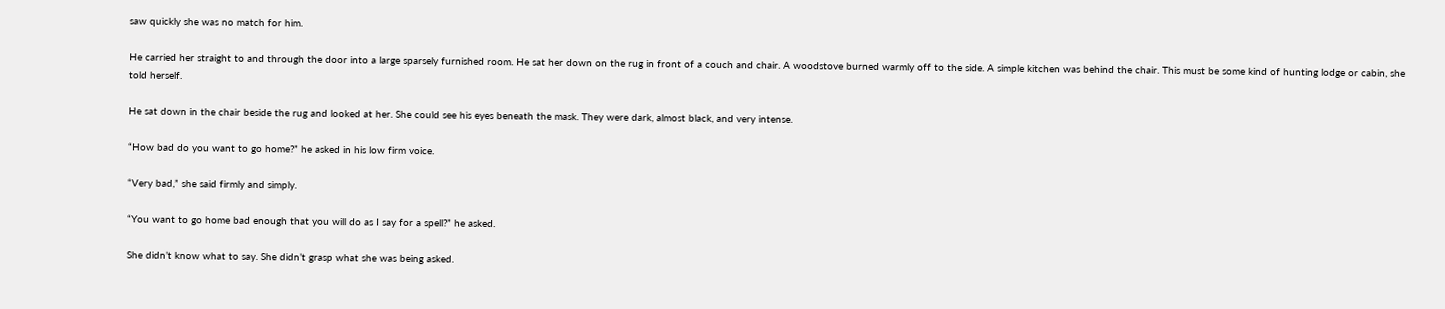saw quickly she was no match for him.

He carried her straight to and through the door into a large sparsely furnished room. He sat her down on the rug in front of a couch and chair. A woodstove burned warmly off to the side. A simple kitchen was behind the chair. This must be some kind of hunting lodge or cabin, she told herself.

He sat down in the chair beside the rug and looked at her. She could see his eyes beneath the mask. They were dark, almost black, and very intense.

“How bad do you want to go home?” he asked in his low firm voice.

“Very bad,” she said firmly and simply.

“You want to go home bad enough that you will do as I say for a spell?” he asked.

She didn’t know what to say. She didn’t grasp what she was being asked.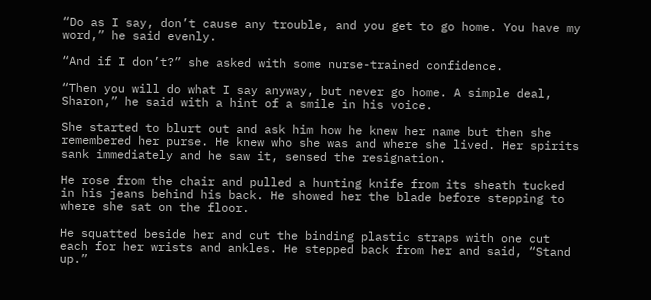“Do as I say, don’t cause any trouble, and you get to go home. You have my word,” he said evenly.

“And if I don’t?” she asked with some nurse-trained confidence.

“Then you will do what I say anyway, but never go home. A simple deal, Sharon,” he said with a hint of a smile in his voice.

She started to blurt out and ask him how he knew her name but then she remembered her purse. He knew who she was and where she lived. Her spirits sank immediately and he saw it, sensed the resignation.

He rose from the chair and pulled a hunting knife from its sheath tucked in his jeans behind his back. He showed her the blade before stepping to where she sat on the floor.

He squatted beside her and cut the binding plastic straps with one cut each for her wrists and ankles. He stepped back from her and said, “Stand up.”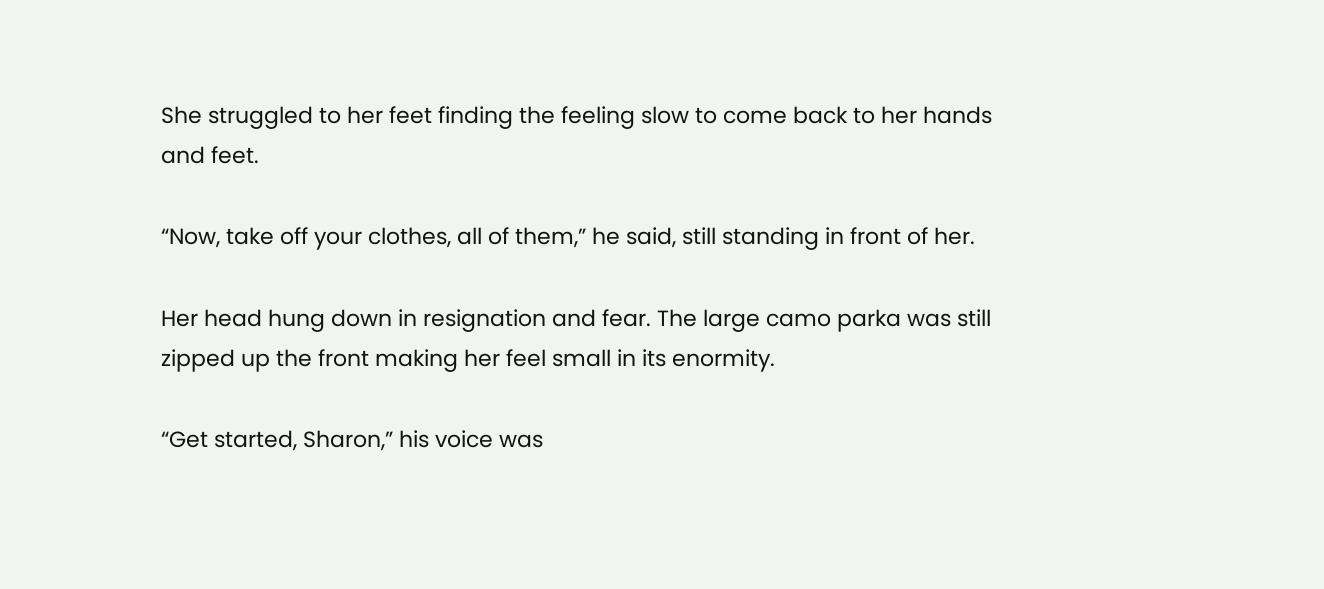She struggled to her feet finding the feeling slow to come back to her hands and feet.

“Now, take off your clothes, all of them,” he said, still standing in front of her.

Her head hung down in resignation and fear. The large camo parka was still zipped up the front making her feel small in its enormity.

“Get started, Sharon,” his voice was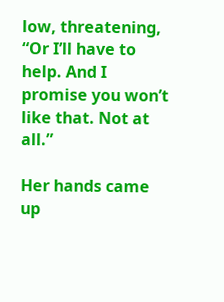low, threatening, “Or I’ll have to help. And I promise you won’t like that. Not at all.”

Her hands came up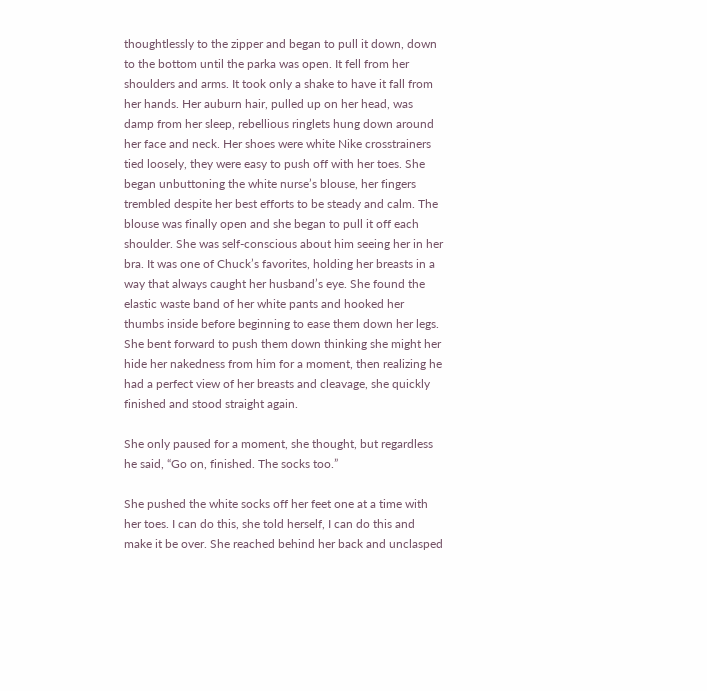thoughtlessly to the zipper and began to pull it down, down to the bottom until the parka was open. It fell from her shoulders and arms. It took only a shake to have it fall from her hands. Her auburn hair, pulled up on her head, was damp from her sleep, rebellious ringlets hung down around her face and neck. Her shoes were white Nike crosstrainers tied loosely, they were easy to push off with her toes. She began unbuttoning the white nurse’s blouse, her fingers trembled despite her best efforts to be steady and calm. The blouse was finally open and she began to pull it off each shoulder. She was self-conscious about him seeing her in her bra. It was one of Chuck’s favorites, holding her breasts in a way that always caught her husband’s eye. She found the elastic waste band of her white pants and hooked her thumbs inside before beginning to ease them down her legs. She bent forward to push them down thinking she might her hide her nakedness from him for a moment, then realizing he had a perfect view of her breasts and cleavage, she quickly finished and stood straight again.

She only paused for a moment, she thought, but regardless he said, “Go on, finished. The socks too.”

She pushed the white socks off her feet one at a time with her toes. I can do this, she told herself, I can do this and make it be over. She reached behind her back and unclasped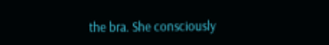the bra. She consciously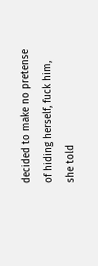decided to make no pretense of hiding herself, fuck him, she told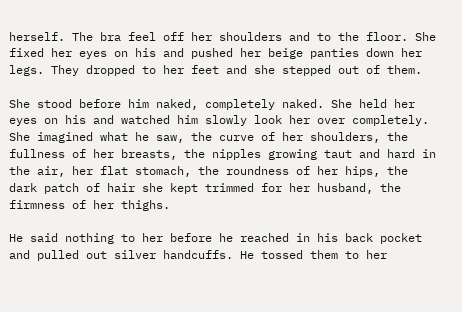herself. The bra feel off her shoulders and to the floor. She fixed her eyes on his and pushed her beige panties down her legs. They dropped to her feet and she stepped out of them.

She stood before him naked, completely naked. She held her eyes on his and watched him slowly look her over completely. She imagined what he saw, the curve of her shoulders, the fullness of her breasts, the nipples growing taut and hard in the air, her flat stomach, the roundness of her hips, the dark patch of hair she kept trimmed for her husband, the firmness of her thighs.

He said nothing to her before he reached in his back pocket and pulled out silver handcuffs. He tossed them to her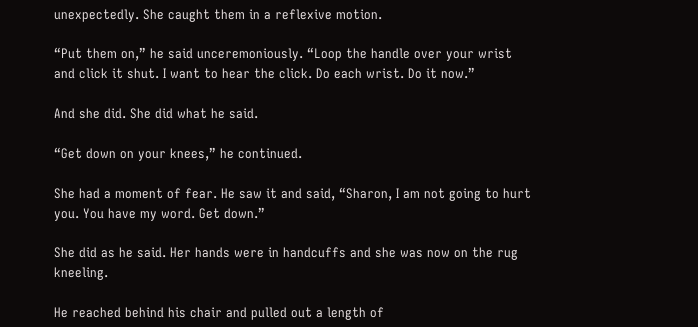unexpectedly. She caught them in a reflexive motion.

“Put them on,” he said unceremoniously. “Loop the handle over your wrist and click it shut. I want to hear the click. Do each wrist. Do it now.”

And she did. She did what he said.

“Get down on your knees,” he continued.

She had a moment of fear. He saw it and said, “Sharon, I am not going to hurt you. You have my word. Get down.”

She did as he said. Her hands were in handcuffs and she was now on the rug kneeling.

He reached behind his chair and pulled out a length of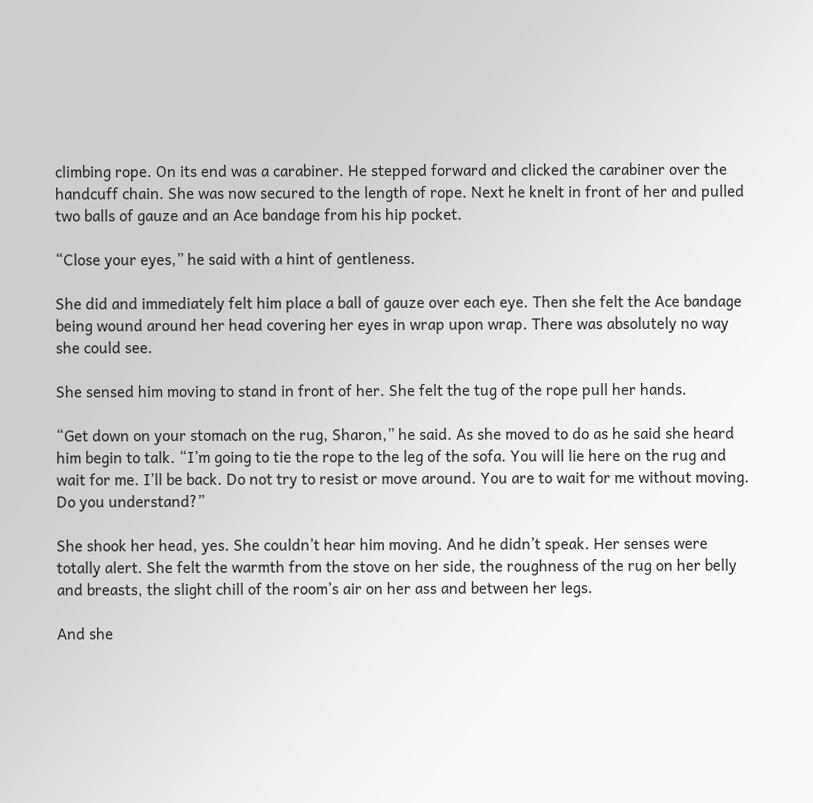climbing rope. On its end was a carabiner. He stepped forward and clicked the carabiner over the handcuff chain. She was now secured to the length of rope. Next he knelt in front of her and pulled two balls of gauze and an Ace bandage from his hip pocket.

“Close your eyes,” he said with a hint of gentleness.

She did and immediately felt him place a ball of gauze over each eye. Then she felt the Ace bandage being wound around her head covering her eyes in wrap upon wrap. There was absolutely no way she could see.

She sensed him moving to stand in front of her. She felt the tug of the rope pull her hands.

“Get down on your stomach on the rug, Sharon,” he said. As she moved to do as he said she heard him begin to talk. “I’m going to tie the rope to the leg of the sofa. You will lie here on the rug and wait for me. I’ll be back. Do not try to resist or move around. You are to wait for me without moving. Do you understand?”

She shook her head, yes. She couldn’t hear him moving. And he didn’t speak. Her senses were totally alert. She felt the warmth from the stove on her side, the roughness of the rug on her belly and breasts, the slight chill of the room’s air on her ass and between her legs.

And she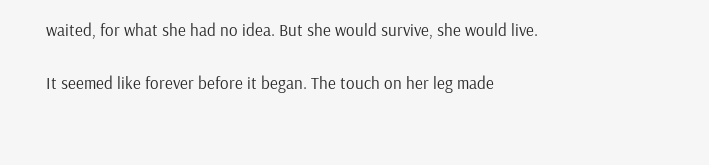waited, for what she had no idea. But she would survive, she would live.

It seemed like forever before it began. The touch on her leg made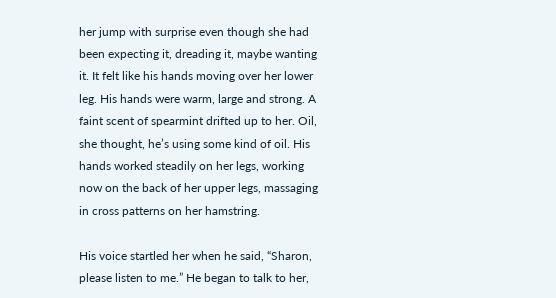her jump with surprise even though she had been expecting it, dreading it, maybe wanting it. It felt like his hands moving over her lower leg. His hands were warm, large and strong. A faint scent of spearmint drifted up to her. Oil, she thought, he’s using some kind of oil. His hands worked steadily on her legs, working now on the back of her upper legs, massaging in cross patterns on her hamstring.

His voice startled her when he said, “Sharon, please listen to me.” He began to talk to her,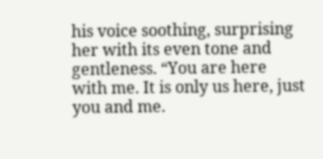his voice soothing, surprising her with its even tone and gentleness. “You are here with me. It is only us here, just you and me.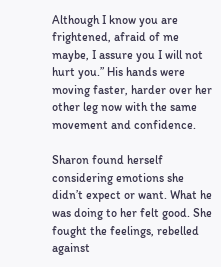Although I know you are frightened, afraid of me maybe, I assure you I will not hurt you.” His hands were moving faster, harder over her other leg now with the same movement and confidence.

Sharon found herself considering emotions she didn’t expect or want. What he was doing to her felt good. She fought the feelings, rebelled against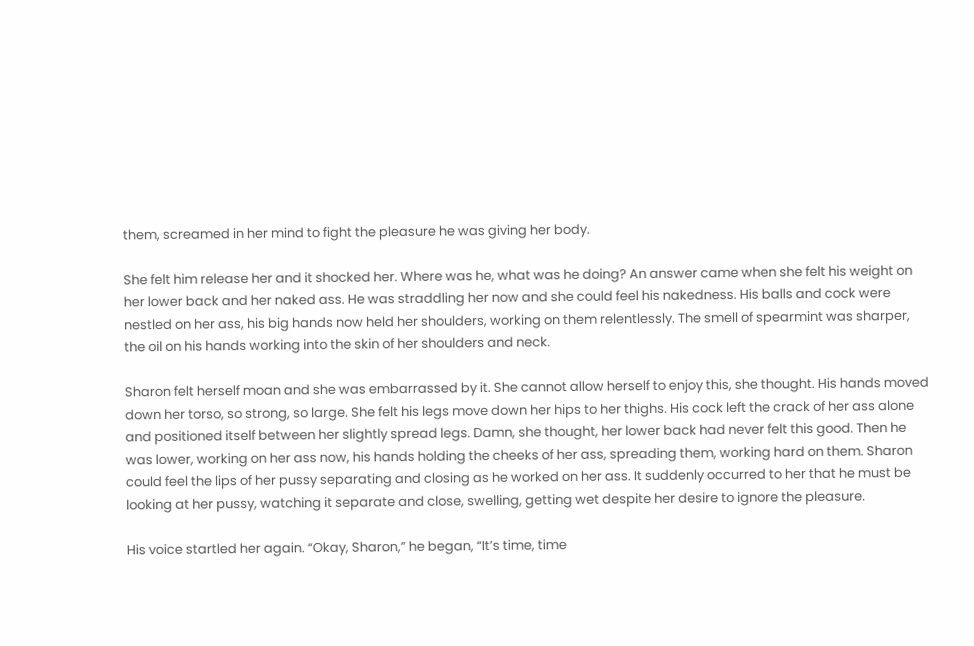them, screamed in her mind to fight the pleasure he was giving her body.

She felt him release her and it shocked her. Where was he, what was he doing? An answer came when she felt his weight on her lower back and her naked ass. He was straddling her now and she could feel his nakedness. His balls and cock were nestled on her ass, his big hands now held her shoulders, working on them relentlessly. The smell of spearmint was sharper, the oil on his hands working into the skin of her shoulders and neck.

Sharon felt herself moan and she was embarrassed by it. She cannot allow herself to enjoy this, she thought. His hands moved down her torso, so strong, so large. She felt his legs move down her hips to her thighs. His cock left the crack of her ass alone and positioned itself between her slightly spread legs. Damn, she thought, her lower back had never felt this good. Then he was lower, working on her ass now, his hands holding the cheeks of her ass, spreading them, working hard on them. Sharon could feel the lips of her pussy separating and closing as he worked on her ass. It suddenly occurred to her that he must be looking at her pussy, watching it separate and close, swelling, getting wet despite her desire to ignore the pleasure.

His voice startled her again. “Okay, Sharon,” he began, “It’s time, time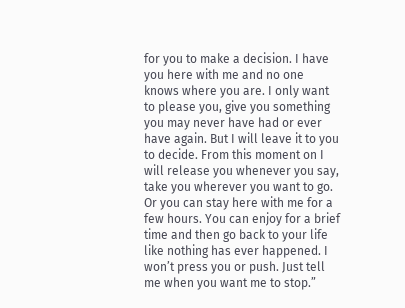for you to make a decision. I have you here with me and no one knows where you are. I only want to please you, give you something you may never have had or ever have again. But I will leave it to you to decide. From this moment on I will release you whenever you say, take you wherever you want to go. Or you can stay here with me for a few hours. You can enjoy for a brief time and then go back to your life like nothing has ever happened. I won’t press you or push. Just tell me when you want me to stop.”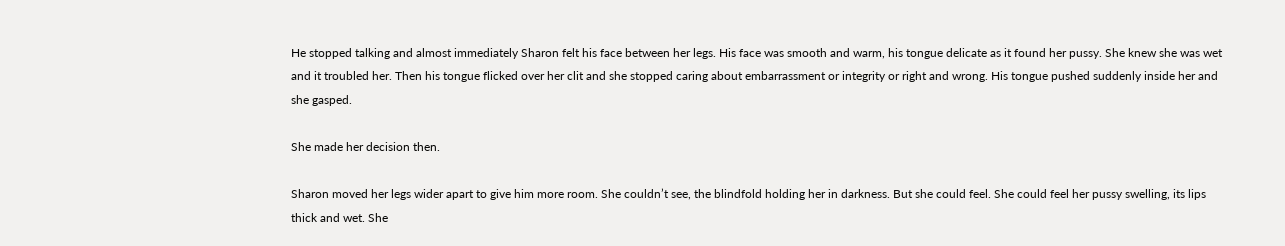He stopped talking and almost immediately Sharon felt his face between her legs. His face was smooth and warm, his tongue delicate as it found her pussy. She knew she was wet and it troubled her. Then his tongue flicked over her clit and she stopped caring about embarrassment or integrity or right and wrong. His tongue pushed suddenly inside her and she gasped.

She made her decision then.

Sharon moved her legs wider apart to give him more room. She couldn’t see, the blindfold holding her in darkness. But she could feel. She could feel her pussy swelling, its lips thick and wet. She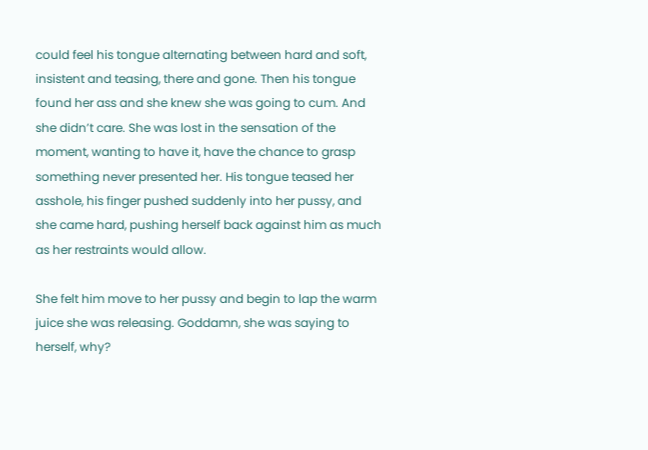could feel his tongue alternating between hard and soft, insistent and teasing, there and gone. Then his tongue found her ass and she knew she was going to cum. And she didn’t care. She was lost in the sensation of the moment, wanting to have it, have the chance to grasp something never presented her. His tongue teased her asshole, his finger pushed suddenly into her pussy, and she came hard, pushing herself back against him as much as her restraints would allow.

She felt him move to her pussy and begin to lap the warm juice she was releasing. Goddamn, she was saying to herself, why?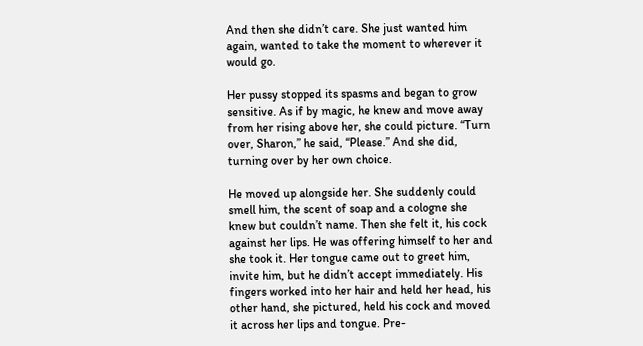And then she didn’t care. She just wanted him again, wanted to take the moment to wherever it would go.

Her pussy stopped its spasms and began to grow sensitive. As if by magic, he knew and move away from her rising above her, she could picture. “Turn over, Sharon,” he said, “Please.” And she did, turning over by her own choice.

He moved up alongside her. She suddenly could smell him, the scent of soap and a cologne she knew but couldn’t name. Then she felt it, his cock against her lips. He was offering himself to her and she took it. Her tongue came out to greet him, invite him, but he didn’t accept immediately. His fingers worked into her hair and held her head, his other hand, she pictured, held his cock and moved it across her lips and tongue. Pre-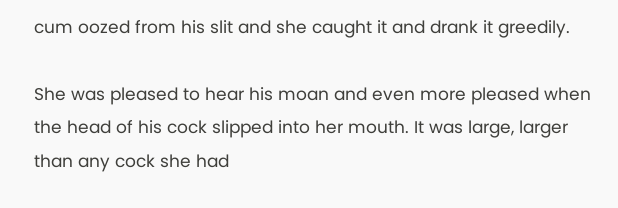cum oozed from his slit and she caught it and drank it greedily.

She was pleased to hear his moan and even more pleased when the head of his cock slipped into her mouth. It was large, larger than any cock she had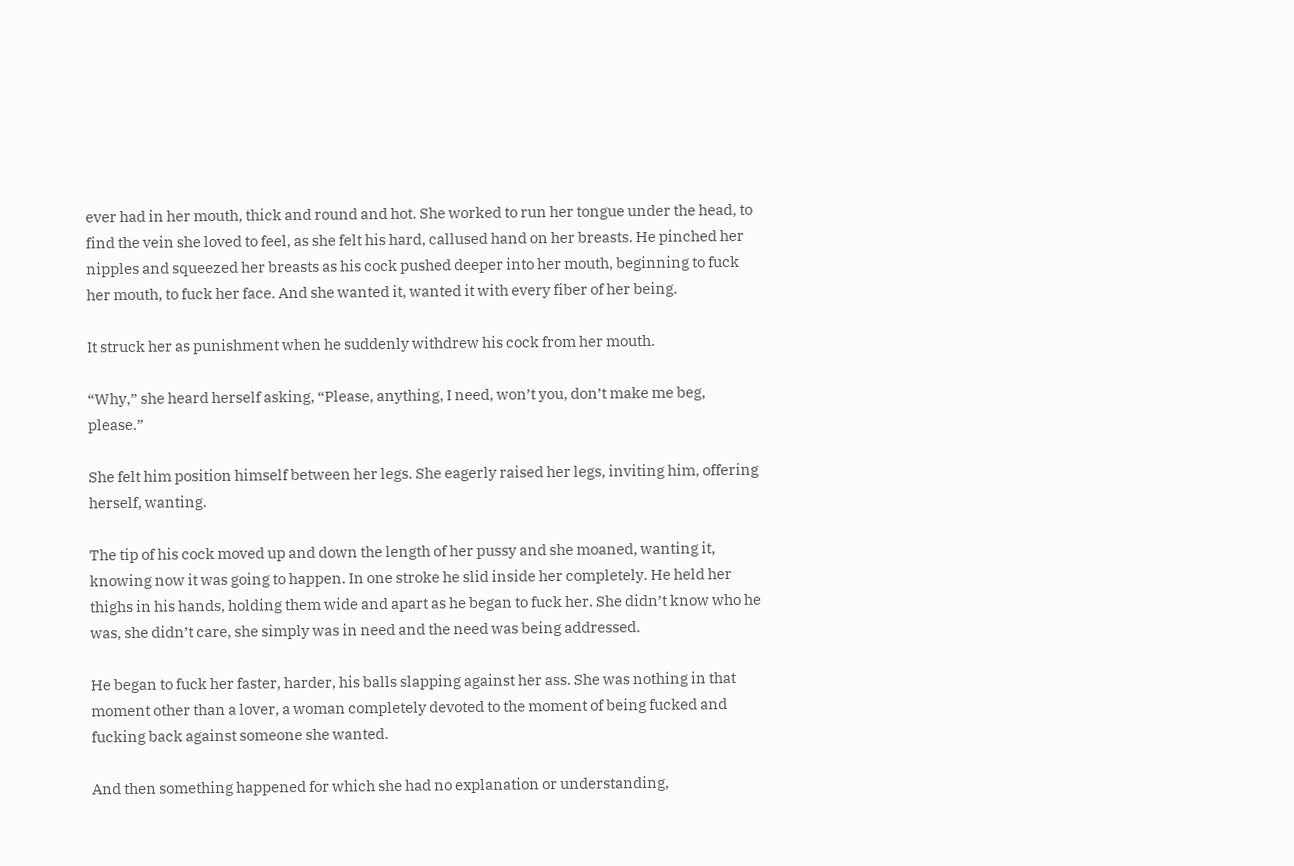ever had in her mouth, thick and round and hot. She worked to run her tongue under the head, to find the vein she loved to feel, as she felt his hard, callused hand on her breasts. He pinched her nipples and squeezed her breasts as his cock pushed deeper into her mouth, beginning to fuck her mouth, to fuck her face. And she wanted it, wanted it with every fiber of her being.

It struck her as punishment when he suddenly withdrew his cock from her mouth.

“Why,” she heard herself asking, “Please, anything, I need, won’t you, don’t make me beg, please.”

She felt him position himself between her legs. She eagerly raised her legs, inviting him, offering herself, wanting.

The tip of his cock moved up and down the length of her pussy and she moaned, wanting it, knowing now it was going to happen. In one stroke he slid inside her completely. He held her thighs in his hands, holding them wide and apart as he began to fuck her. She didn’t know who he was, she didn’t care, she simply was in need and the need was being addressed.

He began to fuck her faster, harder, his balls slapping against her ass. She was nothing in that moment other than a lover, a woman completely devoted to the moment of being fucked and fucking back against someone she wanted.

And then something happened for which she had no explanation or understanding,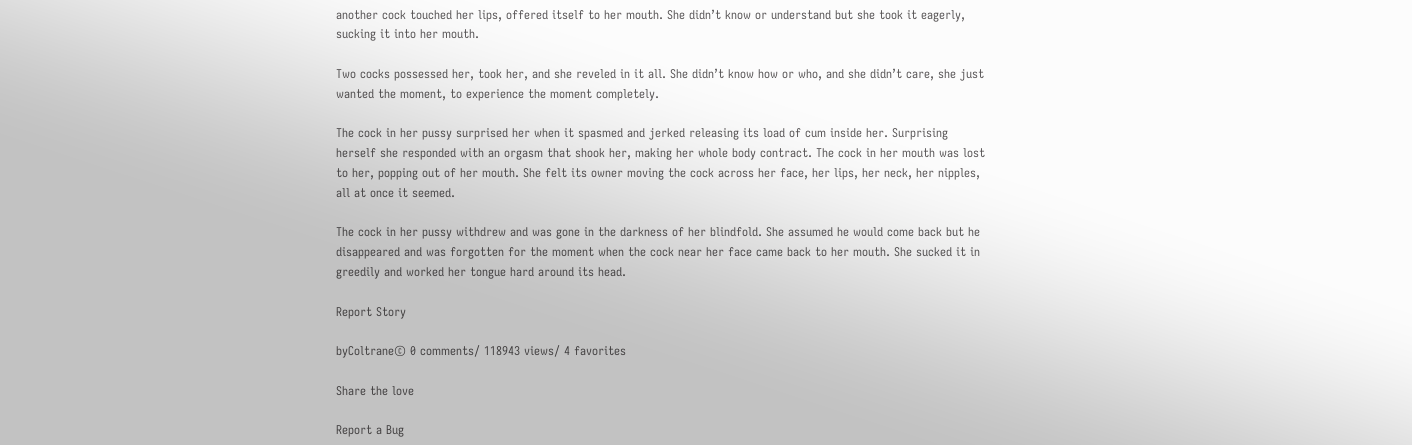another cock touched her lips, offered itself to her mouth. She didn’t know or understand but she took it eagerly, sucking it into her mouth.

Two cocks possessed her, took her, and she reveled in it all. She didn’t know how or who, and she didn’t care, she just wanted the moment, to experience the moment completely.

The cock in her pussy surprised her when it spasmed and jerked releasing its load of cum inside her. Surprising herself she responded with an orgasm that shook her, making her whole body contract. The cock in her mouth was lost to her, popping out of her mouth. She felt its owner moving the cock across her face, her lips, her neck, her nipples, all at once it seemed.

The cock in her pussy withdrew and was gone in the darkness of her blindfold. She assumed he would come back but he disappeared and was forgotten for the moment when the cock near her face came back to her mouth. She sucked it in greedily and worked her tongue hard around its head.

Report Story

byColtrane© 0 comments/ 118943 views/ 4 favorites

Share the love

Report a Bug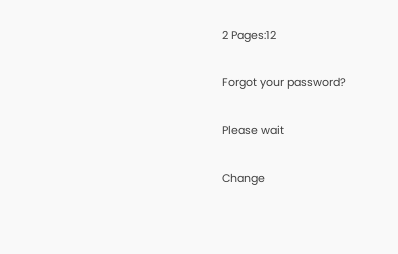2 Pages:12

Forgot your password?

Please wait

Change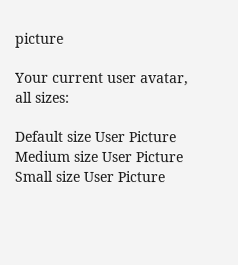picture

Your current user avatar, all sizes:

Default size User Picture  Medium size User Picture  Small size User Picture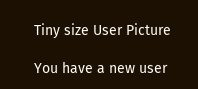Tiny size User Picture

You have a new user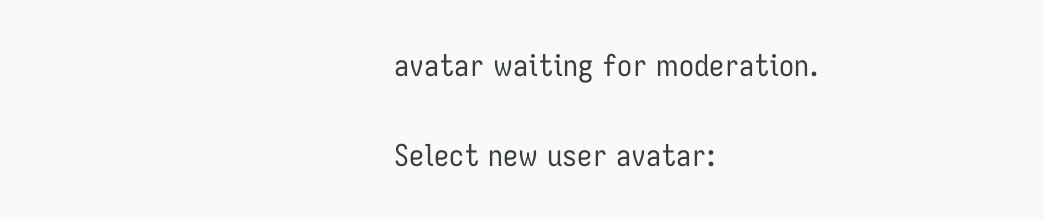avatar waiting for moderation.

Select new user avatar: